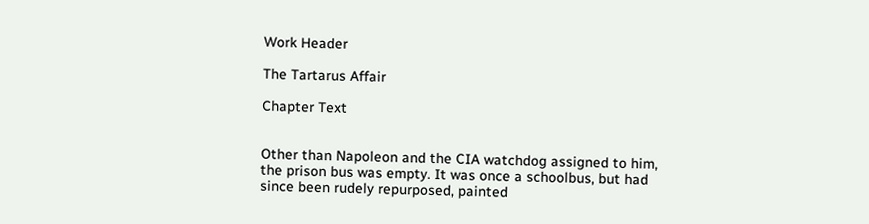Work Header

The Tartarus Affair

Chapter Text


Other than Napoleon and the CIA watchdog assigned to him, the prison bus was empty. It was once a schoolbus, but had since been rudely repurposed, painted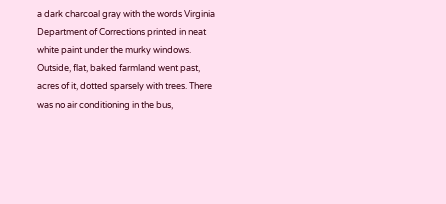a dark charcoal gray with the words Virginia Department of Corrections printed in neat white paint under the murky windows. Outside, flat, baked farmland went past, acres of it, dotted sparsely with trees. There was no air conditioning in the bus,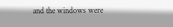and the windows were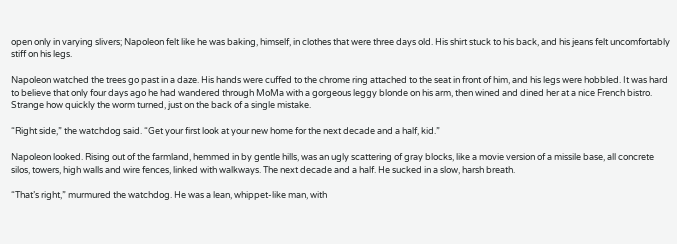open only in varying slivers; Napoleon felt like he was baking, himself, in clothes that were three days old. His shirt stuck to his back, and his jeans felt uncomfortably stiff on his legs.

Napoleon watched the trees go past in a daze. His hands were cuffed to the chrome ring attached to the seat in front of him, and his legs were hobbled. It was hard to believe that only four days ago he had wandered through MoMa with a gorgeous leggy blonde on his arm, then wined and dined her at a nice French bistro. Strange how quickly the worm turned, just on the back of a single mistake.

“Right side,” the watchdog said. “Get your first look at your new home for the next decade and a half, kid.”

Napoleon looked. Rising out of the farmland, hemmed in by gentle hills, was an ugly scattering of gray blocks, like a movie version of a missile base, all concrete silos, towers, high walls and wire fences, linked with walkways. The next decade and a half. He sucked in a slow, harsh breath.

“That’s right,” murmured the watchdog. He was a lean, whippet-like man, with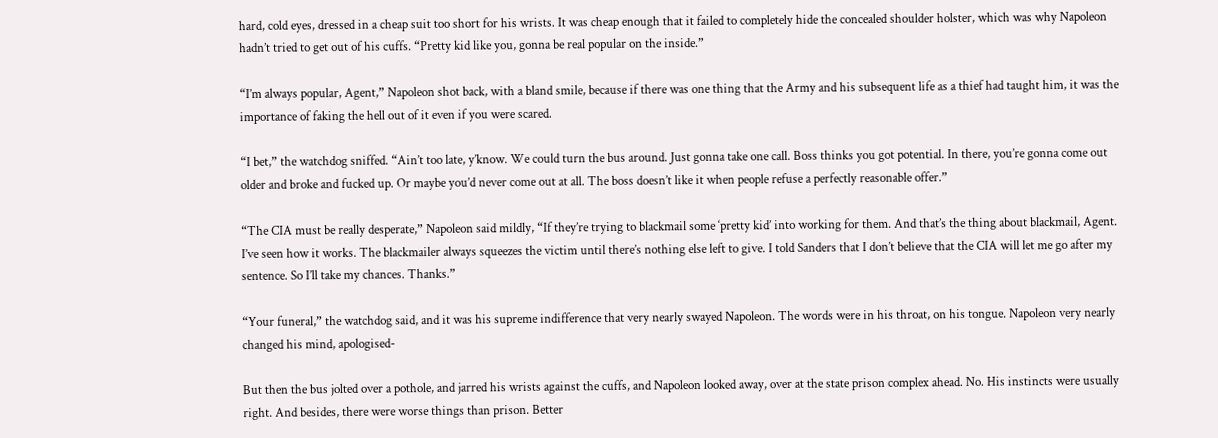hard, cold eyes, dressed in a cheap suit too short for his wrists. It was cheap enough that it failed to completely hide the concealed shoulder holster, which was why Napoleon hadn’t tried to get out of his cuffs. “Pretty kid like you, gonna be real popular on the inside.”

“I’m always popular, Agent,” Napoleon shot back, with a bland smile, because if there was one thing that the Army and his subsequent life as a thief had taught him, it was the importance of faking the hell out of it even if you were scared.

“I bet,” the watchdog sniffed. “Ain’t too late, y’know. We could turn the bus around. Just gonna take one call. Boss thinks you got potential. In there, you’re gonna come out older and broke and fucked up. Or maybe you’d never come out at all. The boss doesn’t like it when people refuse a perfectly reasonable offer.”

“The CIA must be really desperate,” Napoleon said mildly, “If they’re trying to blackmail some ‘pretty kid’ into working for them. And that’s the thing about blackmail, Agent. I’ve seen how it works. The blackmailer always squeezes the victim until there’s nothing else left to give. I told Sanders that I don’t believe that the CIA will let me go after my sentence. So I’ll take my chances. Thanks.”

“Your funeral,” the watchdog said, and it was his supreme indifference that very nearly swayed Napoleon. The words were in his throat, on his tongue. Napoleon very nearly changed his mind, apologised-

But then the bus jolted over a pothole, and jarred his wrists against the cuffs, and Napoleon looked away, over at the state prison complex ahead. No. His instincts were usually right. And besides, there were worse things than prison. Better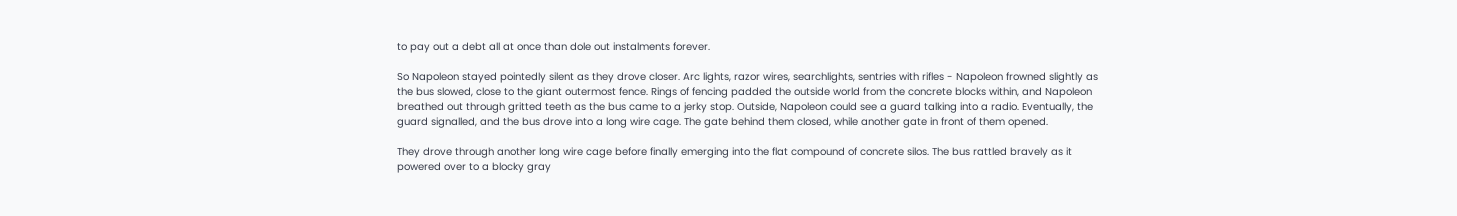to pay out a debt all at once than dole out instalments forever.

So Napoleon stayed pointedly silent as they drove closer. Arc lights, razor wires, searchlights, sentries with rifles - Napoleon frowned slightly as the bus slowed, close to the giant outermost fence. Rings of fencing padded the outside world from the concrete blocks within, and Napoleon breathed out through gritted teeth as the bus came to a jerky stop. Outside, Napoleon could see a guard talking into a radio. Eventually, the guard signalled, and the bus drove into a long wire cage. The gate behind them closed, while another gate in front of them opened.

They drove through another long wire cage before finally emerging into the flat compound of concrete silos. The bus rattled bravely as it powered over to a blocky gray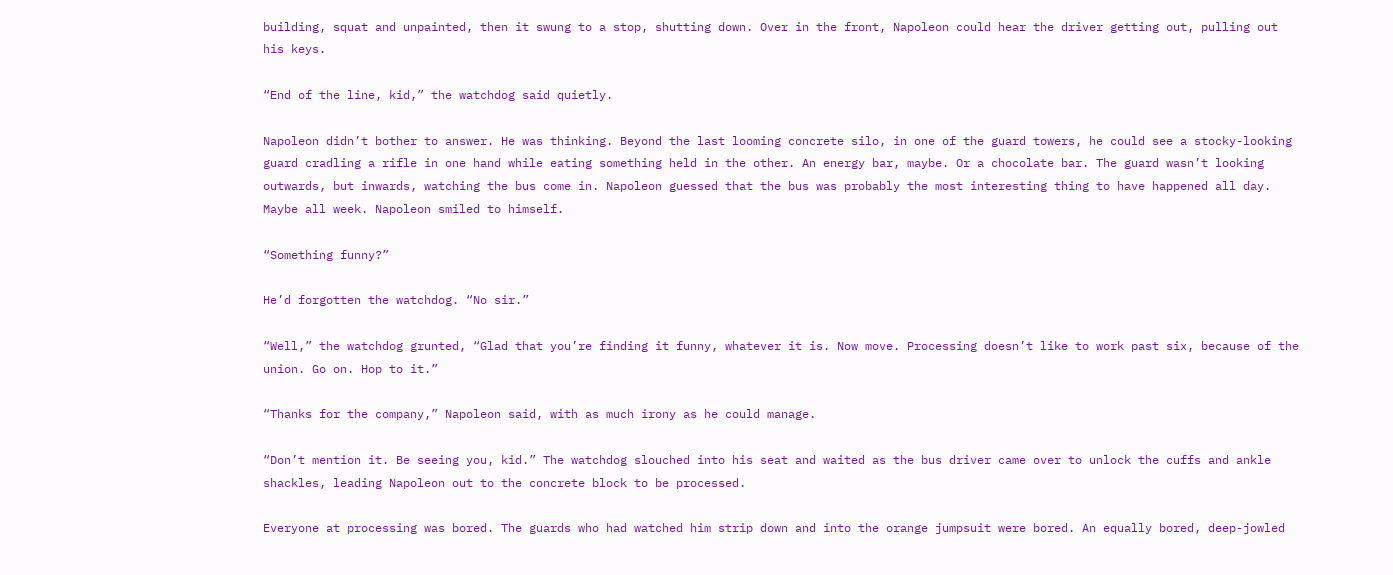building, squat and unpainted, then it swung to a stop, shutting down. Over in the front, Napoleon could hear the driver getting out, pulling out his keys.

“End of the line, kid,” the watchdog said quietly.

Napoleon didn’t bother to answer. He was thinking. Beyond the last looming concrete silo, in one of the guard towers, he could see a stocky-looking guard cradling a rifle in one hand while eating something held in the other. An energy bar, maybe. Or a chocolate bar. The guard wasn’t looking outwards, but inwards, watching the bus come in. Napoleon guessed that the bus was probably the most interesting thing to have happened all day. Maybe all week. Napoleon smiled to himself.

“Something funny?”

He’d forgotten the watchdog. “No sir.”

“Well,” the watchdog grunted, “Glad that you’re finding it funny, whatever it is. Now move. Processing doesn’t like to work past six, because of the union. Go on. Hop to it.”

“Thanks for the company,” Napoleon said, with as much irony as he could manage.

“Don’t mention it. Be seeing you, kid.” The watchdog slouched into his seat and waited as the bus driver came over to unlock the cuffs and ankle shackles, leading Napoleon out to the concrete block to be processed.

Everyone at processing was bored. The guards who had watched him strip down and into the orange jumpsuit were bored. An equally bored, deep-jowled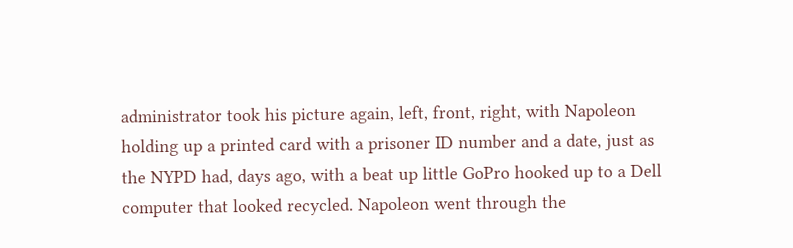administrator took his picture again, left, front, right, with Napoleon holding up a printed card with a prisoner ID number and a date, just as the NYPD had, days ago, with a beat up little GoPro hooked up to a Dell computer that looked recycled. Napoleon went through the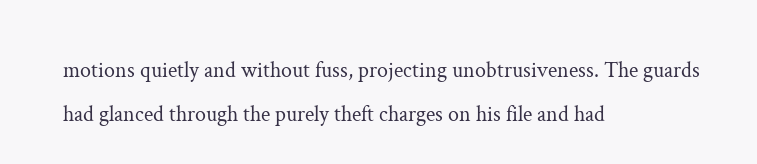motions quietly and without fuss, projecting unobtrusiveness. The guards had glanced through the purely theft charges on his file and had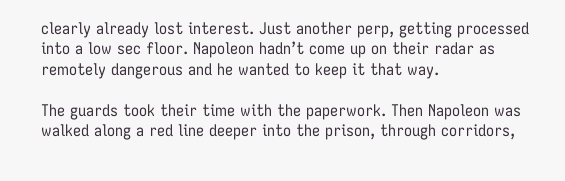clearly already lost interest. Just another perp, getting processed into a low sec floor. Napoleon hadn’t come up on their radar as remotely dangerous and he wanted to keep it that way.

The guards took their time with the paperwork. Then Napoleon was walked along a red line deeper into the prison, through corridors,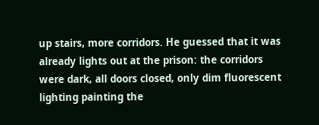up stairs, more corridors. He guessed that it was already lights out at the prison: the corridors were dark, all doors closed, only dim fluorescent lighting painting the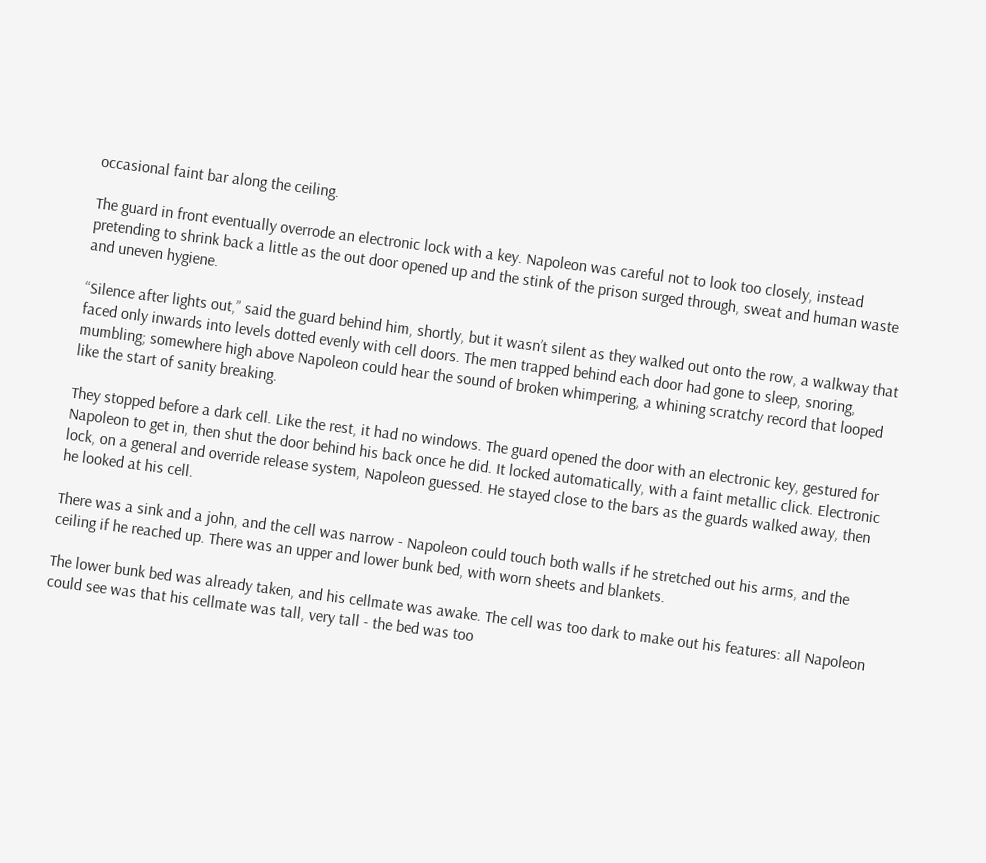occasional faint bar along the ceiling.

The guard in front eventually overrode an electronic lock with a key. Napoleon was careful not to look too closely, instead pretending to shrink back a little as the out door opened up and the stink of the prison surged through, sweat and human waste and uneven hygiene.

“Silence after lights out,” said the guard behind him, shortly, but it wasn’t silent as they walked out onto the row, a walkway that faced only inwards into levels dotted evenly with cell doors. The men trapped behind each door had gone to sleep, snoring, mumbling; somewhere high above Napoleon could hear the sound of broken whimpering, a whining scratchy record that looped like the start of sanity breaking.

They stopped before a dark cell. Like the rest, it had no windows. The guard opened the door with an electronic key, gestured for Napoleon to get in, then shut the door behind his back once he did. It locked automatically, with a faint metallic click. Electronic lock, on a general and override release system, Napoleon guessed. He stayed close to the bars as the guards walked away, then he looked at his cell.

There was a sink and a john, and the cell was narrow - Napoleon could touch both walls if he stretched out his arms, and the ceiling if he reached up. There was an upper and lower bunk bed, with worn sheets and blankets.

The lower bunk bed was already taken, and his cellmate was awake. The cell was too dark to make out his features: all Napoleon could see was that his cellmate was tall, very tall - the bed was too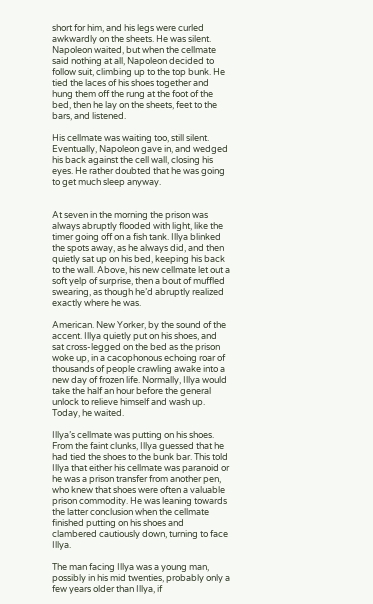short for him, and his legs were curled awkwardly on the sheets. He was silent. Napoleon waited, but when the cellmate said nothing at all, Napoleon decided to follow suit, climbing up to the top bunk. He tied the laces of his shoes together and hung them off the rung at the foot of the bed, then he lay on the sheets, feet to the bars, and listened.

His cellmate was waiting too, still silent. Eventually, Napoleon gave in, and wedged his back against the cell wall, closing his eyes. He rather doubted that he was going to get much sleep anyway.


At seven in the morning the prison was always abruptly flooded with light, like the timer going off on a fish tank. Illya blinked the spots away, as he always did, and then quietly sat up on his bed, keeping his back to the wall. Above, his new cellmate let out a soft yelp of surprise, then a bout of muffled swearing, as though he’d abruptly realized exactly where he was.

American. New Yorker, by the sound of the accent. Illya quietly put on his shoes, and sat cross-legged on the bed as the prison woke up, in a cacophonous echoing roar of thousands of people crawling awake into a new day of frozen life. Normally, Illya would take the half an hour before the general unlock to relieve himself and wash up. Today, he waited.

Illya’s cellmate was putting on his shoes. From the faint clunks, Illya guessed that he had tied the shoes to the bunk bar. This told Illya that either his cellmate was paranoid or he was a prison transfer from another pen, who knew that shoes were often a valuable prison commodity. He was leaning towards the latter conclusion when the cellmate finished putting on his shoes and clambered cautiously down, turning to face Illya.

The man facing Illya was a young man, possibly in his mid twenties, probably only a few years older than Illya, if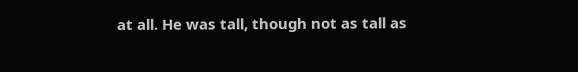at all. He was tall, though not as tall as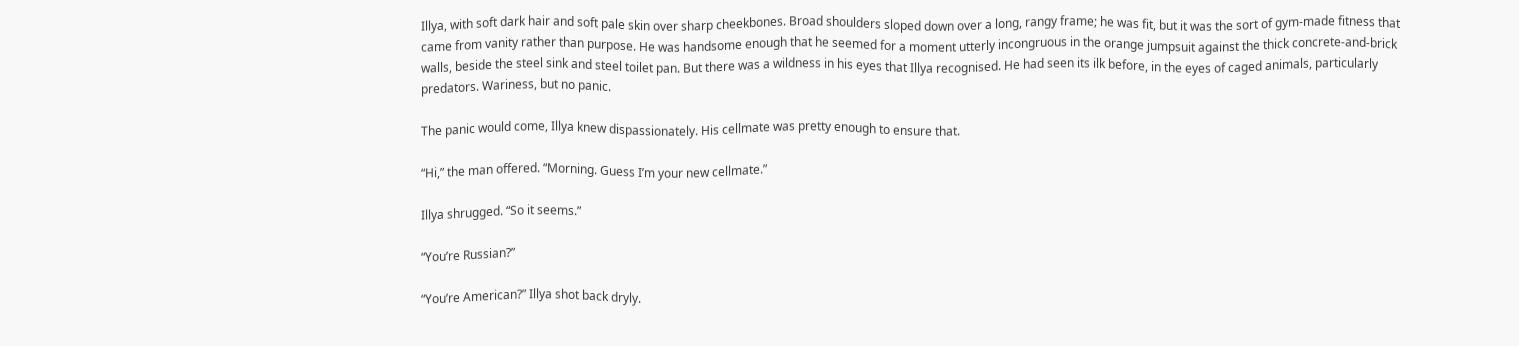Illya, with soft dark hair and soft pale skin over sharp cheekbones. Broad shoulders sloped down over a long, rangy frame; he was fit, but it was the sort of gym-made fitness that came from vanity rather than purpose. He was handsome enough that he seemed for a moment utterly incongruous in the orange jumpsuit against the thick concrete-and-brick walls, beside the steel sink and steel toilet pan. But there was a wildness in his eyes that Illya recognised. He had seen its ilk before, in the eyes of caged animals, particularly predators. Wariness, but no panic.

The panic would come, Illya knew dispassionately. His cellmate was pretty enough to ensure that.

“Hi,” the man offered. “Morning. Guess I’m your new cellmate.”

Illya shrugged. “So it seems.”

“You’re Russian?”

“You’re American?” Illya shot back dryly.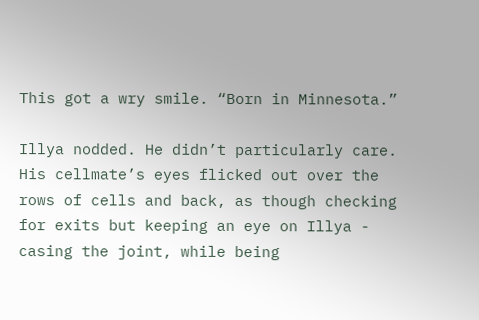This got a wry smile. “Born in Minnesota.”

Illya nodded. He didn’t particularly care. His cellmate’s eyes flicked out over the rows of cells and back, as though checking for exits but keeping an eye on Illya - casing the joint, while being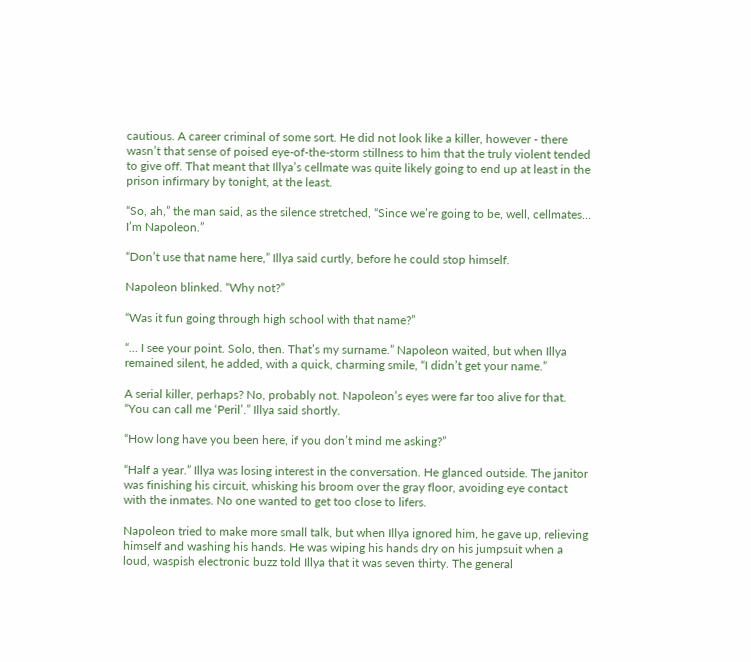cautious. A career criminal of some sort. He did not look like a killer, however - there wasn’t that sense of poised eye-of-the-storm stillness to him that the truly violent tended to give off. That meant that Illya’s cellmate was quite likely going to end up at least in the prison infirmary by tonight, at the least.

“So, ah,” the man said, as the silence stretched, “Since we’re going to be, well, cellmates… I’m Napoleon.”

“Don’t use that name here,” Illya said curtly, before he could stop himself.

Napoleon blinked. “Why not?”

“Was it fun going through high school with that name?”

“… I see your point. Solo, then. That’s my surname.” Napoleon waited, but when Illya remained silent, he added, with a quick, charming smile, “I didn’t get your name.”

A serial killer, perhaps? No, probably not. Napoleon’s eyes were far too alive for that. “You can call me ‘Peril’.” Illya said shortly.

“How long have you been here, if you don’t mind me asking?”

“Half a year.” Illya was losing interest in the conversation. He glanced outside. The janitor was finishing his circuit, whisking his broom over the gray floor, avoiding eye contact with the inmates. No one wanted to get too close to lifers.

Napoleon tried to make more small talk, but when Illya ignored him, he gave up, relieving himself and washing his hands. He was wiping his hands dry on his jumpsuit when a loud, waspish electronic buzz told Illya that it was seven thirty. The general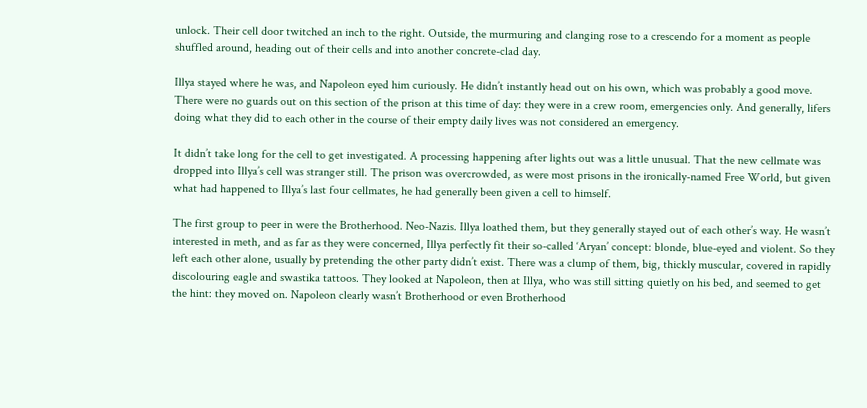unlock. Their cell door twitched an inch to the right. Outside, the murmuring and clanging rose to a crescendo for a moment as people shuffled around, heading out of their cells and into another concrete-clad day.

Illya stayed where he was, and Napoleon eyed him curiously. He didn’t instantly head out on his own, which was probably a good move. There were no guards out on this section of the prison at this time of day: they were in a crew room, emergencies only. And generally, lifers doing what they did to each other in the course of their empty daily lives was not considered an emergency.

It didn’t take long for the cell to get investigated. A processing happening after lights out was a little unusual. That the new cellmate was dropped into Illya’s cell was stranger still. The prison was overcrowded, as were most prisons in the ironically-named Free World, but given what had happened to Illya’s last four cellmates, he had generally been given a cell to himself.

The first group to peer in were the Brotherhood. Neo-Nazis. Illya loathed them, but they generally stayed out of each other’s way. He wasn’t interested in meth, and as far as they were concerned, Illya perfectly fit their so-called ‘Aryan’ concept: blonde, blue-eyed and violent. So they left each other alone, usually by pretending the other party didn’t exist. There was a clump of them, big, thickly muscular, covered in rapidly discolouring eagle and swastika tattoos. They looked at Napoleon, then at Illya, who was still sitting quietly on his bed, and seemed to get the hint: they moved on. Napoleon clearly wasn’t Brotherhood or even Brotherhood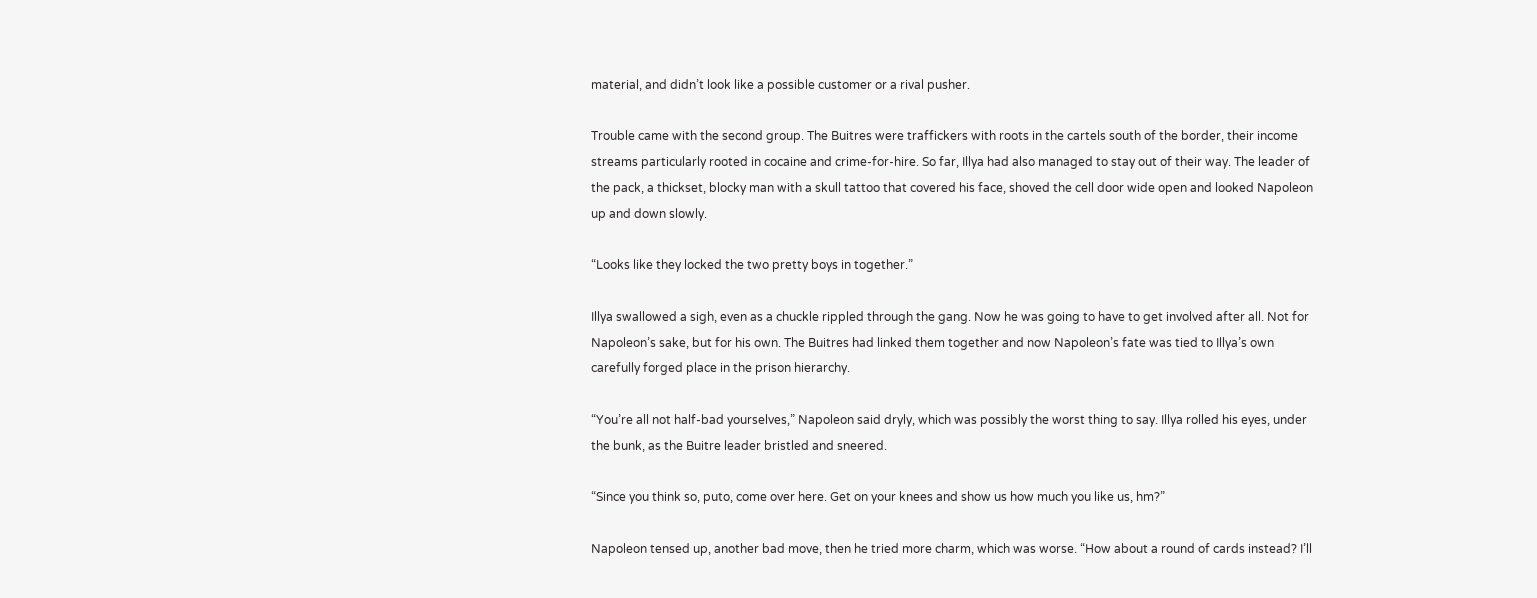material, and didn’t look like a possible customer or a rival pusher.

Trouble came with the second group. The Buitres were traffickers with roots in the cartels south of the border, their income streams particularly rooted in cocaine and crime-for-hire. So far, Illya had also managed to stay out of their way. The leader of the pack, a thickset, blocky man with a skull tattoo that covered his face, shoved the cell door wide open and looked Napoleon up and down slowly.

“Looks like they locked the two pretty boys in together.”

Illya swallowed a sigh, even as a chuckle rippled through the gang. Now he was going to have to get involved after all. Not for Napoleon’s sake, but for his own. The Buitres had linked them together and now Napoleon’s fate was tied to Illya’s own carefully forged place in the prison hierarchy.

“You’re all not half-bad yourselves,” Napoleon said dryly, which was possibly the worst thing to say. Illya rolled his eyes, under the bunk, as the Buitre leader bristled and sneered.

“Since you think so, puto, come over here. Get on your knees and show us how much you like us, hm?”

Napoleon tensed up, another bad move, then he tried more charm, which was worse. “How about a round of cards instead? I’ll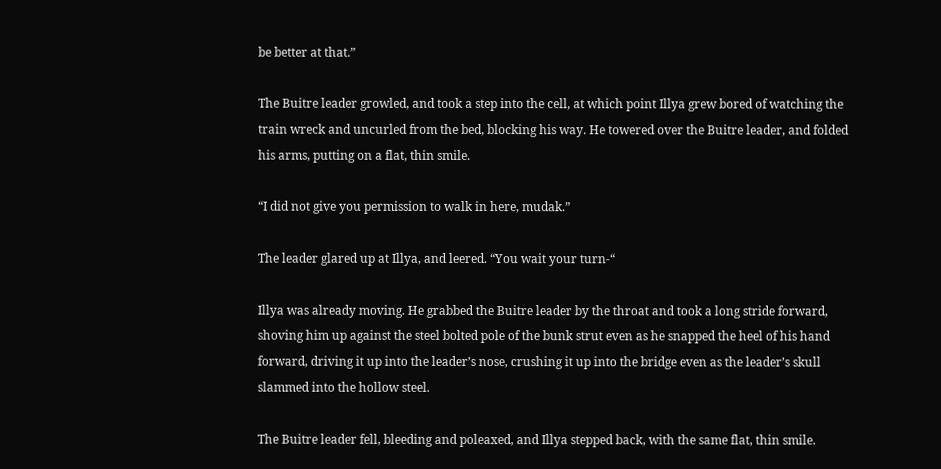be better at that.”

The Buitre leader growled, and took a step into the cell, at which point Illya grew bored of watching the train wreck and uncurled from the bed, blocking his way. He towered over the Buitre leader, and folded his arms, putting on a flat, thin smile.

“I did not give you permission to walk in here, mudak.”

The leader glared up at Illya, and leered. “You wait your turn-“

Illya was already moving. He grabbed the Buitre leader by the throat and took a long stride forward, shoving him up against the steel bolted pole of the bunk strut even as he snapped the heel of his hand forward, driving it up into the leader’s nose, crushing it up into the bridge even as the leader’s skull slammed into the hollow steel.

The Buitre leader fell, bleeding and poleaxed, and Illya stepped back, with the same flat, thin smile.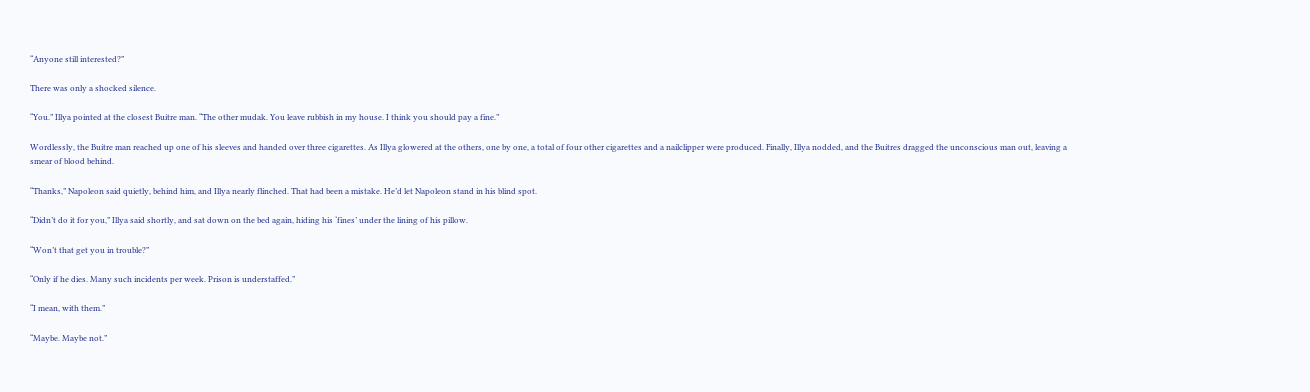“Anyone still interested?”

There was only a shocked silence.

“You.” Illya pointed at the closest Buitre man. “The other mudak. You leave rubbish in my house. I think you should pay a fine.”

Wordlessly, the Buitre man reached up one of his sleeves and handed over three cigarettes. As Illya glowered at the others, one by one, a total of four other cigarettes and a nailclipper were produced. Finally, Illya nodded, and the Buitres dragged the unconscious man out, leaving a smear of blood behind.

“Thanks,” Napoleon said quietly, behind him, and Illya nearly flinched. That had been a mistake. He’d let Napoleon stand in his blind spot.

“Didn’t do it for you,” Illya said shortly, and sat down on the bed again, hiding his ‘fines’ under the lining of his pillow.

“Won’t that get you in trouble?”

“Only if he dies. Many such incidents per week. Prison is understaffed.”

“I mean, with them.”

“Maybe. Maybe not.”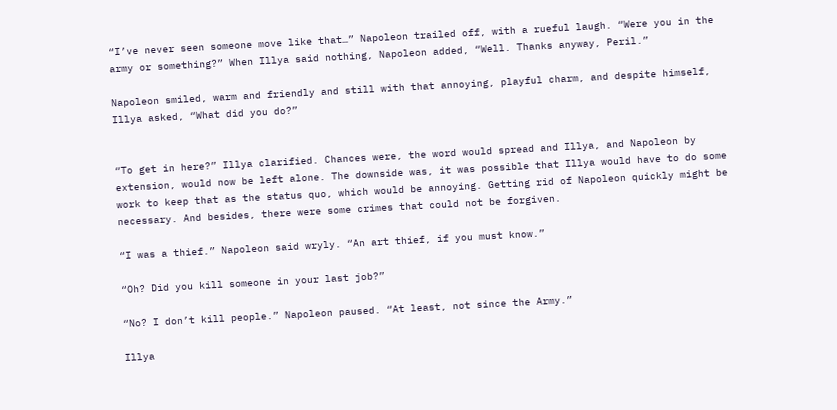“I’ve never seen someone move like that…” Napoleon trailed off, with a rueful laugh. “Were you in the army or something?” When Illya said nothing, Napoleon added, “Well. Thanks anyway, Peril.”

Napoleon smiled, warm and friendly and still with that annoying, playful charm, and despite himself, Illya asked, “What did you do?”


“To get in here?” Illya clarified. Chances were, the word would spread and Illya, and Napoleon by extension, would now be left alone. The downside was, it was possible that Illya would have to do some work to keep that as the status quo, which would be annoying. Getting rid of Napoleon quickly might be necessary. And besides, there were some crimes that could not be forgiven.

“I was a thief.” Napoleon said wryly. “An art thief, if you must know.”

“Oh? Did you kill someone in your last job?”

“No? I don’t kill people.” Napoleon paused. “At least, not since the Army.”

Illya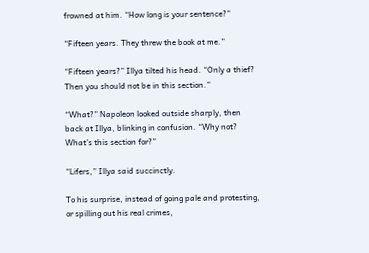frowned at him. “How long is your sentence?”

“Fifteen years. They threw the book at me.”

“Fifteen years?” Illya tilted his head. “Only a thief? Then you should not be in this section.”

“What?” Napoleon looked outside sharply, then back at Illya, blinking in confusion. “Why not? What’s this section for?”

“Lifers,” Illya said succinctly.

To his surprise, instead of going pale and protesting, or spilling out his real crimes,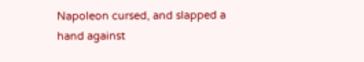Napoleon cursed, and slapped a hand against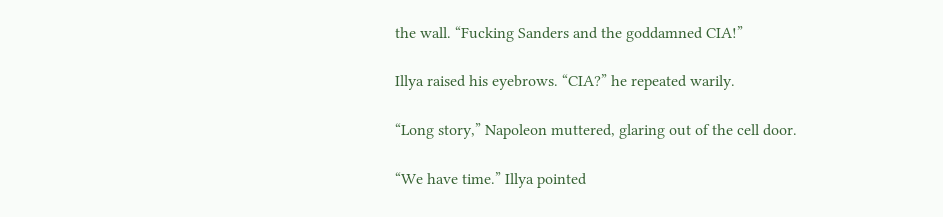the wall. “Fucking Sanders and the goddamned CIA!”

Illya raised his eyebrows. “CIA?” he repeated warily.

“Long story,” Napoleon muttered, glaring out of the cell door.

“We have time.” Illya pointed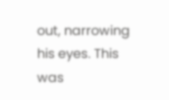out, narrowing his eyes. This was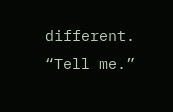different. “Tell me.”